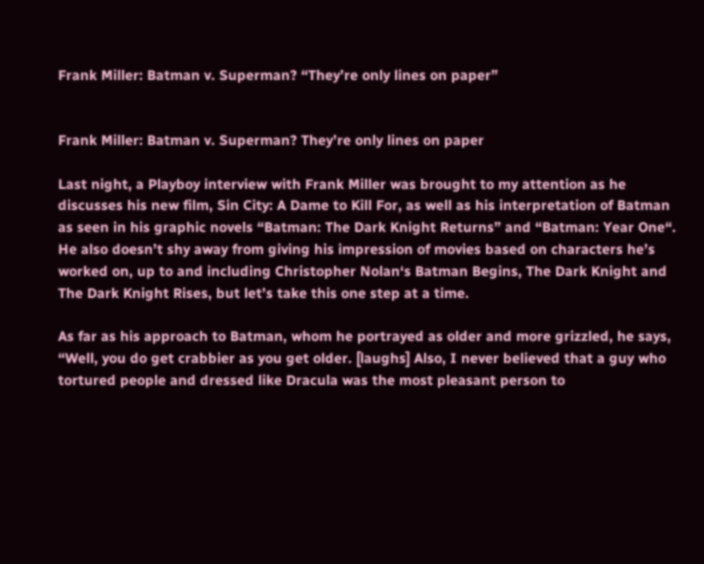Frank Miller: Batman v. Superman? “They’re only lines on paper”


Frank Miller: Batman v. Superman? They’re only lines on paper

Last night, a Playboy interview with Frank Miller was brought to my attention as he discusses his new film, Sin City: A Dame to Kill For, as well as his interpretation of Batman as seen in his graphic novels “Batman: The Dark Knight Returns” and “Batman: Year One“. He also doesn’t shy away from giving his impression of movies based on characters he’s worked on, up to and including Christopher Nolan‘s Batman Begins, The Dark Knight and The Dark Knight Rises, but let’s take this one step at a time.

As far as his approach to Batman, whom he portrayed as older and more grizzled, he says, “Well, you do get crabbier as you get older. [laughs] Also, I never believed that a guy who tortured people and dressed like Dracula was the most pleasant person to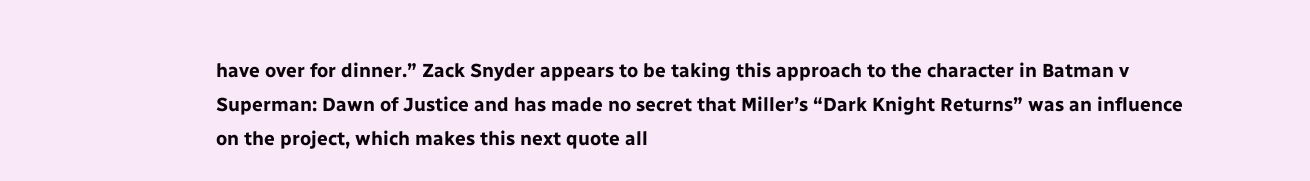have over for dinner.” Zack Snyder appears to be taking this approach to the character in Batman v Superman: Dawn of Justice and has made no secret that Miller’s “Dark Knight Returns” was an influence on the project, which makes this next quote all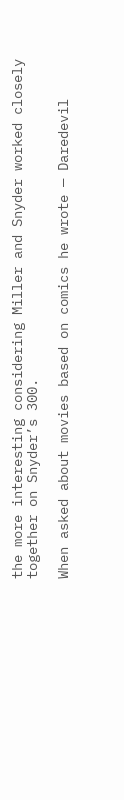the more interesting considering Miller and Snyder worked closely together on Snyder’s 300.

When asked about movies based on comics he wrote — Daredevil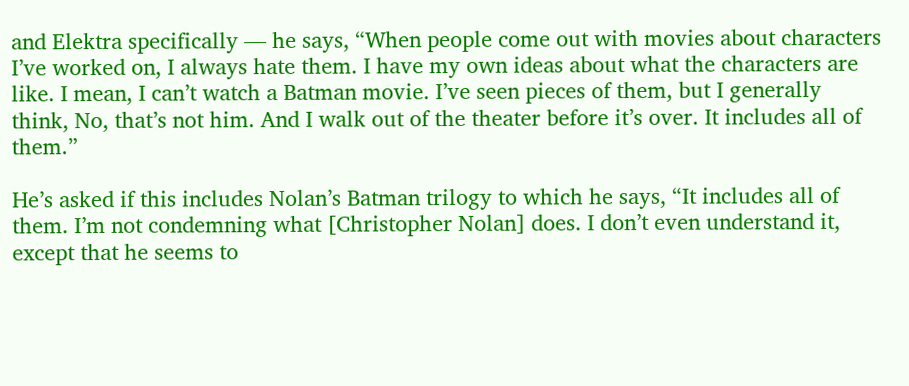and Elektra specifically — he says, “When people come out with movies about characters I’ve worked on, I always hate them. I have my own ideas about what the characters are like. I mean, I can’t watch a Batman movie. I’ve seen pieces of them, but I generally think, No, that’s not him. And I walk out of the theater before it’s over. It includes all of them.”

He’s asked if this includes Nolan’s Batman trilogy to which he says, “It includes all of them. I’m not condemning what [Christopher Nolan] does. I don’t even understand it, except that he seems to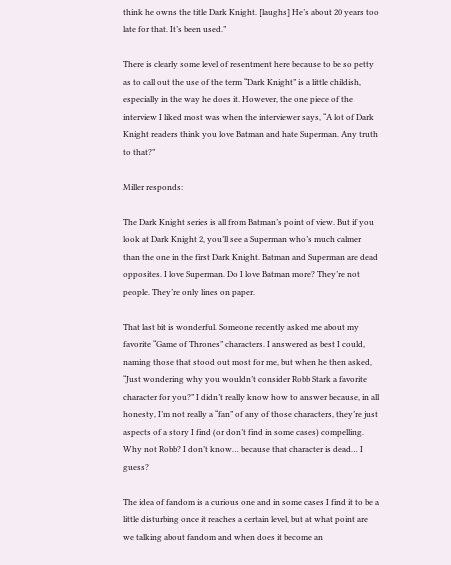think he owns the title Dark Knight. [laughs] He’s about 20 years too late for that. It’s been used.”

There is clearly some level of resentment here because to be so petty as to call out the use of the term “Dark Knight” is a little childish, especially in the way he does it. However, the one piece of the interview I liked most was when the interviewer says, “A lot of Dark Knight readers think you love Batman and hate Superman. Any truth to that?”

Miller responds:

The Dark Knight series is all from Batman’s point of view. But if you look at Dark Knight 2, you’ll see a Superman who’s much calmer than the one in the first Dark Knight. Batman and Superman are dead opposites. I love Superman. Do I love Batman more? They’re not people. They’re only lines on paper.

That last bit is wonderful. Someone recently asked me about my favorite “Game of Thrones” characters. I answered as best I could, naming those that stood out most for me, but when he then asked, “Just wondering why you wouldn’t consider Robb Stark a favorite character for you?” I didn’t really know how to answer because, in all honesty, I’m not really a “fan” of any of those characters, they’re just aspects of a story I find (or don’t find in some cases) compelling. Why not Robb? I don’t know… because that character is dead… I guess?

The idea of fandom is a curious one and in some cases I find it to be a little disturbing once it reaches a certain level, but at what point are we talking about fandom and when does it become an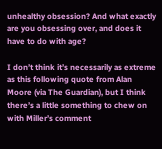unhealthy obsession? And what exactly are you obsessing over, and does it have to do with age?

I don’t think it’s necessarily as extreme as this following quote from Alan Moore (via The Guardian), but I think there’s a little something to chew on with Miller’s comment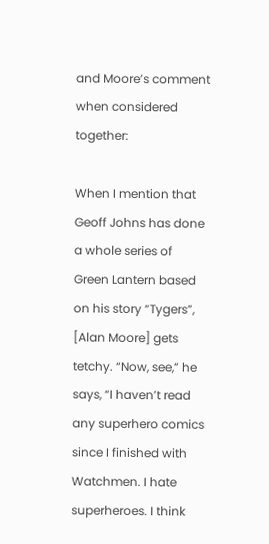and Moore’s comment when considered together:

When I mention that Geoff Johns has done a whole series of Green Lantern based on his story “Tygers”, [Alan Moore] gets tetchy. “Now, see,” he says, “I haven’t read any superhero comics since I finished with Watchmen. I hate superheroes. I think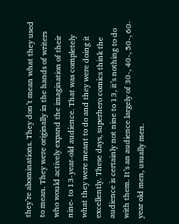they’re abominations. They don’t mean what they used to mean. They were originally in the hands of writers who would actively expand the imagination of their nine- to 13-year-old audience. That was completely what they were meant to do and they were doing it excellently. These days, superhero comics think the audience is certainly not nine to 13, it’s nothing to do with them. It’s an audience largely of 30-, 40-, 50-, 60-year old men, usually men.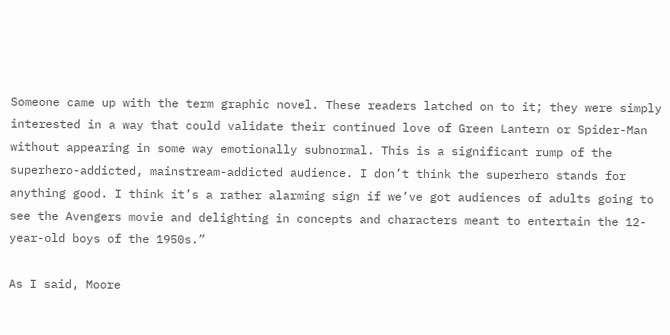Someone came up with the term graphic novel. These readers latched on to it; they were simply interested in a way that could validate their continued love of Green Lantern or Spider-Man without appearing in some way emotionally subnormal. This is a significant rump of the superhero-addicted, mainstream-addicted audience. I don’t think the superhero stands for anything good. I think it’s a rather alarming sign if we’ve got audiences of adults going to see the Avengers movie and delighting in concepts and characters meant to entertain the 12-year-old boys of the 1950s.”

As I said, Moore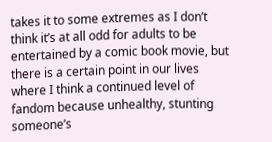takes it to some extremes as I don’t think it’s at all odd for adults to be entertained by a comic book movie, but there is a certain point in our lives where I think a continued level of fandom because unhealthy, stunting someone’s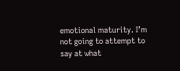emotional maturity. I’m not going to attempt to say at what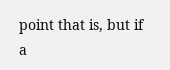point that is, but if a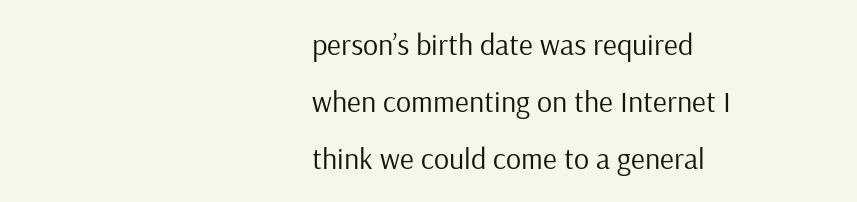person’s birth date was required when commenting on the Internet I think we could come to a general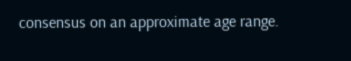consensus on an approximate age range.